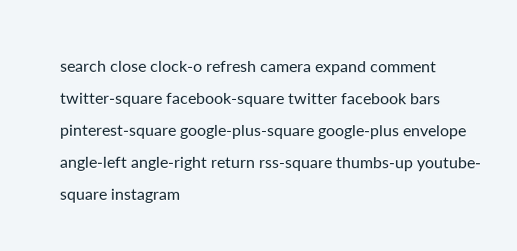search close clock-o refresh camera expand comment twitter-square facebook-square twitter facebook bars pinterest-square google-plus-square google-plus envelope angle-left angle-right return rss-square thumbs-up youtube-square instagram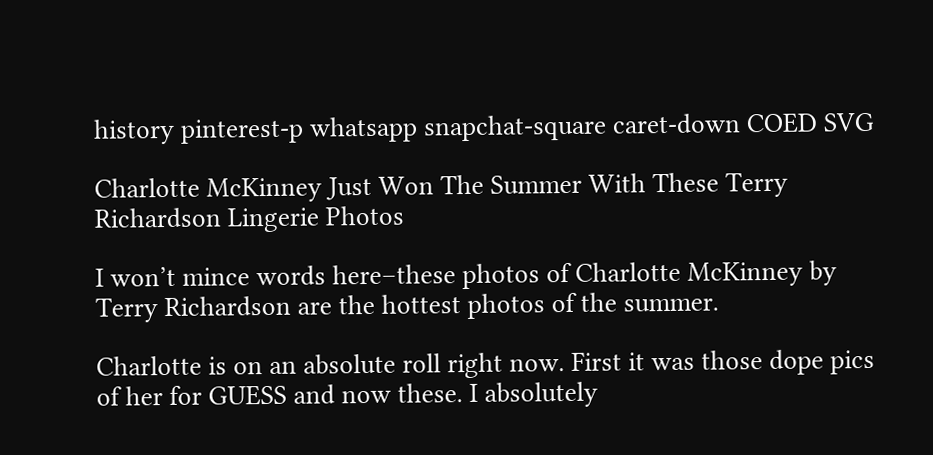history pinterest-p whatsapp snapchat-square caret-down COED SVG

Charlotte McKinney Just Won The Summer With These Terry Richardson Lingerie Photos

I won’t mince words here–these photos of Charlotte McKinney by Terry Richardson are the hottest photos of the summer.

Charlotte is on an absolute roll right now. First it was those dope pics of her for GUESS and now these. I absolutely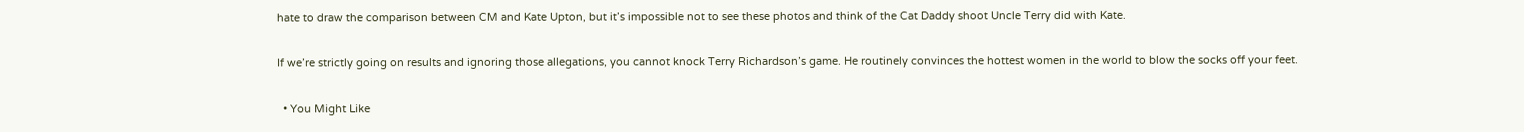hate to draw the comparison between CM and Kate Upton, but it’s impossible not to see these photos and think of the Cat Daddy shoot Uncle Terry did with Kate.

If we’re strictly going on results and ignoring those allegations, you cannot knock Terry Richardson’s game. He routinely convinces the hottest women in the world to blow the socks off your feet.

  • You Might Like